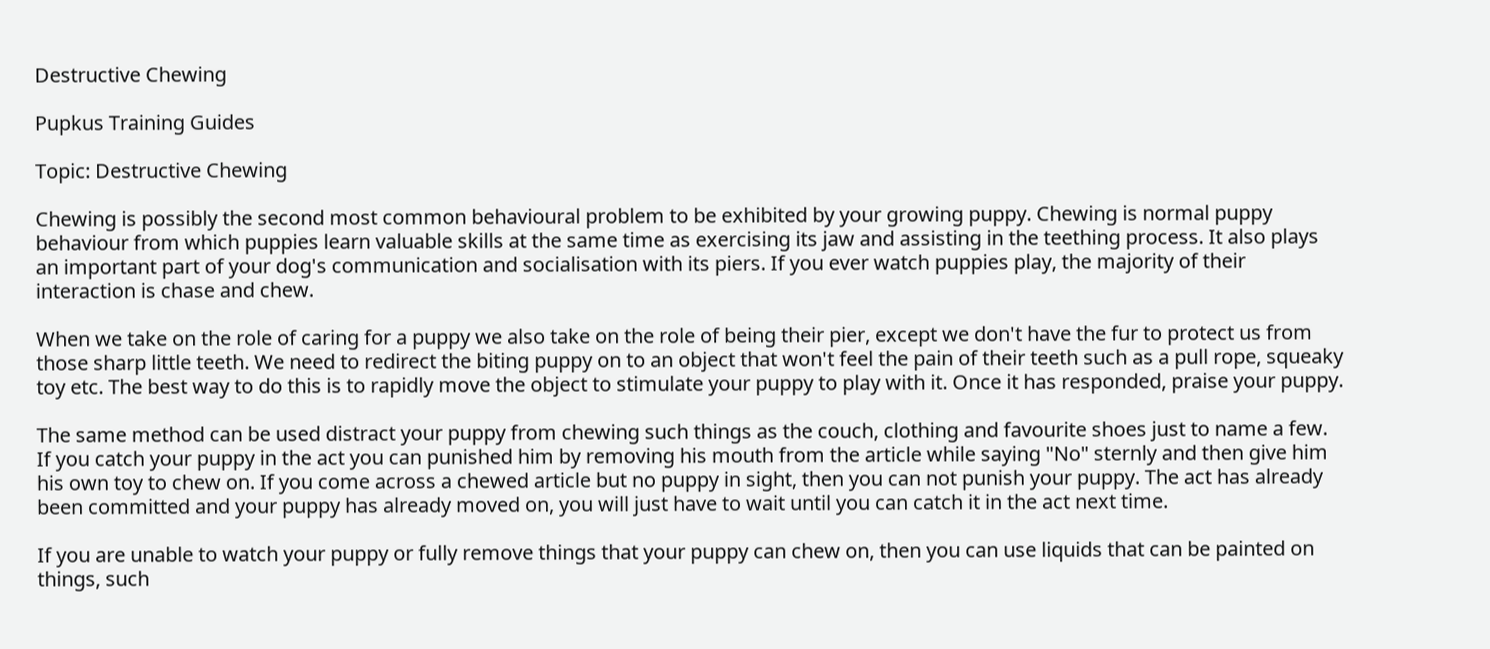Destructive Chewing

Pupkus Training Guides

Topic: Destructive Chewing

Chewing is possibly the second most common behavioural problem to be exhibited by your growing puppy. Chewing is normal puppy behaviour from which puppies learn valuable skills at the same time as exercising its jaw and assisting in the teething process. It also plays an important part of your dog's communication and socialisation with its piers. If you ever watch puppies play, the majority of their interaction is chase and chew.

When we take on the role of caring for a puppy we also take on the role of being their pier, except we don't have the fur to protect us from those sharp little teeth. We need to redirect the biting puppy on to an object that won't feel the pain of their teeth such as a pull rope, squeaky toy etc. The best way to do this is to rapidly move the object to stimulate your puppy to play with it. Once it has responded, praise your puppy.

The same method can be used distract your puppy from chewing such things as the couch, clothing and favourite shoes just to name a few. If you catch your puppy in the act you can punished him by removing his mouth from the article while saying "No" sternly and then give him his own toy to chew on. If you come across a chewed article but no puppy in sight, then you can not punish your puppy. The act has already been committed and your puppy has already moved on, you will just have to wait until you can catch it in the act next time.

If you are unable to watch your puppy or fully remove things that your puppy can chew on, then you can use liquids that can be painted on things, such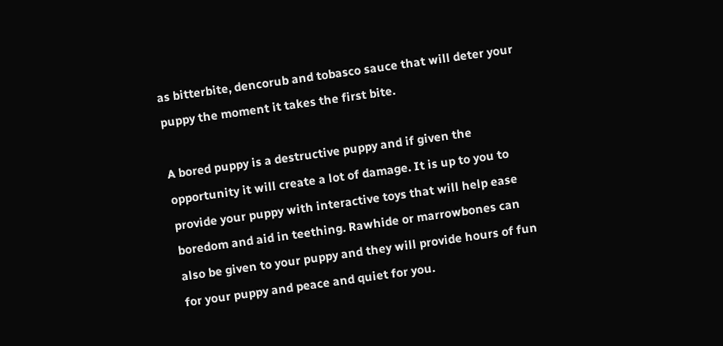as bitterbite, dencorub and tobasco sauce that will deter your puppy the moment it takes the first bite.

A bored puppy is a destructive puppy and if given the opportunity it will create a lot of damage. It is up to you to provide your puppy with interactive toys that will help ease boredom and aid in teething. Rawhide or marrowbones can also be given to your puppy and they will provide hours of fun for your puppy and peace and quiet for you.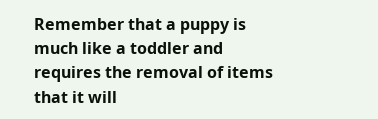Remember that a puppy is much like a toddler and requires the removal of items that it will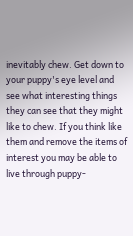inevitably chew. Get down to your puppy's eye level and see what interesting things they can see that they might like to chew. If you think like them and remove the items of interest you may be able to live through puppy-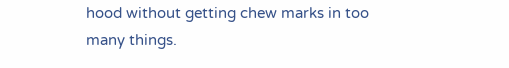hood without getting chew marks in too many things.